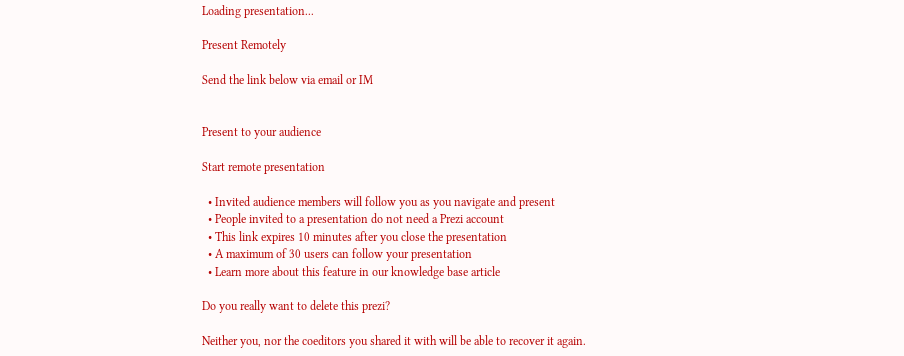Loading presentation...

Present Remotely

Send the link below via email or IM


Present to your audience

Start remote presentation

  • Invited audience members will follow you as you navigate and present
  • People invited to a presentation do not need a Prezi account
  • This link expires 10 minutes after you close the presentation
  • A maximum of 30 users can follow your presentation
  • Learn more about this feature in our knowledge base article

Do you really want to delete this prezi?

Neither you, nor the coeditors you shared it with will be able to recover it again.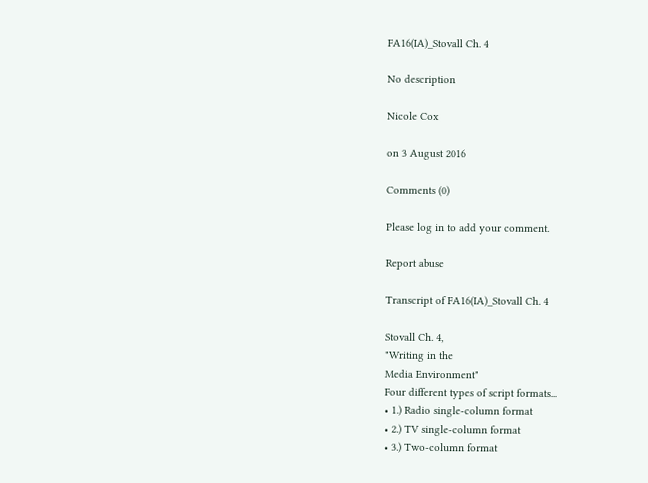FA16(IA)_Stovall Ch. 4

No description

Nicole Cox

on 3 August 2016

Comments (0)

Please log in to add your comment.

Report abuse

Transcript of FA16(IA)_Stovall Ch. 4

Stovall Ch. 4,
"Writing in the
Media Environment"
Four different types of script formats...
• 1.) Radio single-column format
• 2.) TV single-column format
• 3.) Two-column format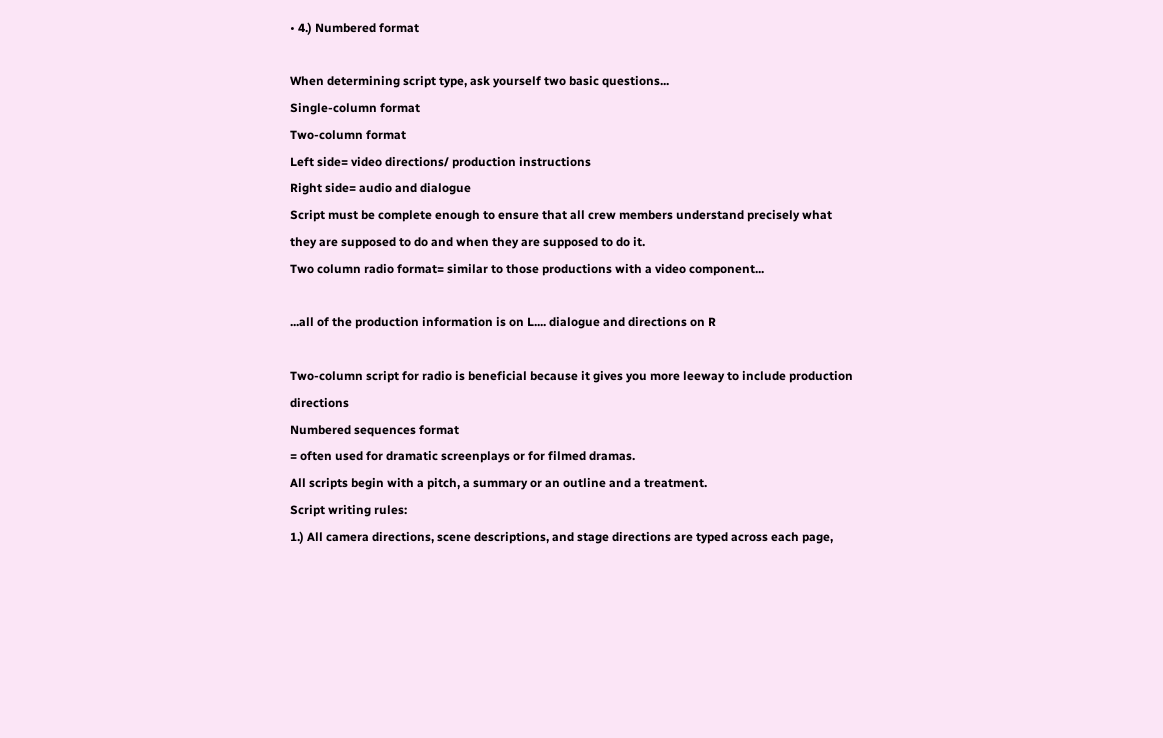• 4.) Numbered format

When determining script type, ask yourself two basic questions...
Single-column format
Two-column format
Left side= video directions/ production instructions
Right side= audio and dialogue
Script must be complete enough to ensure that all crew members understand precisely what they are supposed to do and when they are supposed to do it.
Two column radio format= similar to those productions with a video component...

...all of the production information is on L.... dialogue and directions on R

Two-column script for radio is beneficial because it gives you more leeway to include production directions
Numbered sequences format
= often used for dramatic screenplays or for filmed dramas.
All scripts begin with a pitch, a summary or an outline and a treatment.
Script writing rules:
1.) All camera directions, scene descriptions, and stage directions are typed across each page,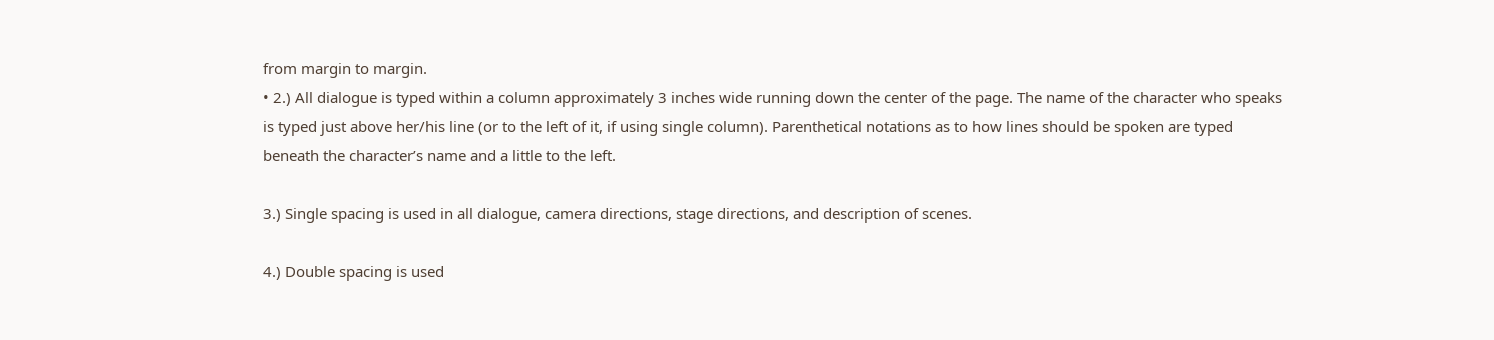from margin to margin.
• 2.) All dialogue is typed within a column approximately 3 inches wide running down the center of the page. The name of the character who speaks is typed just above her/his line (or to the left of it, if using single column). Parenthetical notations as to how lines should be spoken are typed beneath the character’s name and a little to the left.

3.) Single spacing is used in all dialogue, camera directions, stage directions, and description of scenes.

4.) Double spacing is used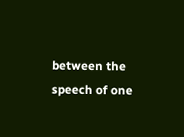between the speech of one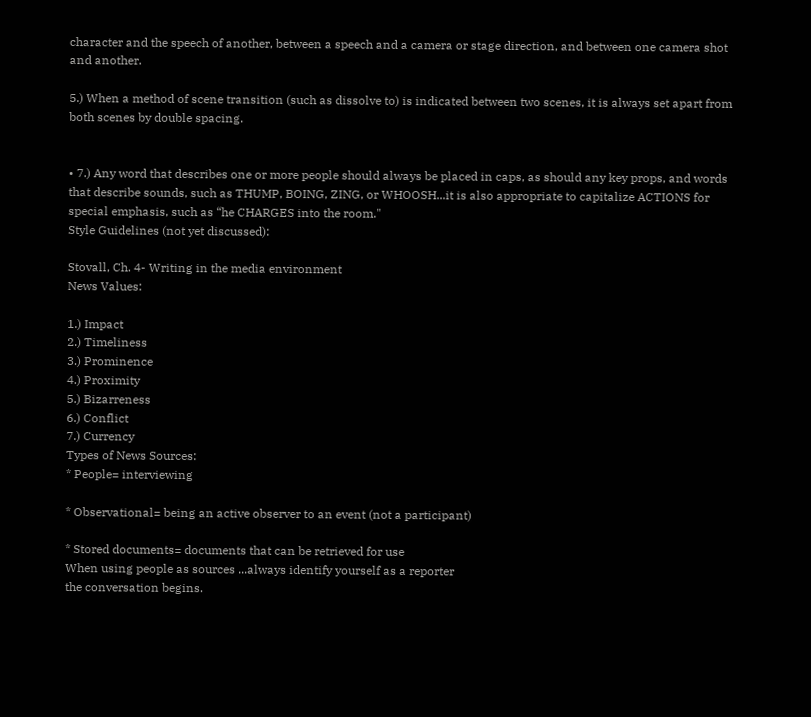character and the speech of another, between a speech and a camera or stage direction, and between one camera shot and another.

5.) When a method of scene transition (such as dissolve to) is indicated between two scenes, it is always set apart from both scenes by double spacing.


• 7.) Any word that describes one or more people should always be placed in caps, as should any key props, and words that describe sounds, such as THUMP, BOING, ZING, or WHOOSH...it is also appropriate to capitalize ACTIONS for special emphasis, such as “he CHARGES into the room."
Style Guidelines (not yet discussed):

Stovall, Ch. 4- Writing in the media environment
News Values:

1.) Impact
2.) Timeliness
3.) Prominence
4.) Proximity
5.) Bizarreness
6.) Conflict
7.) Currency
Types of News Sources:
* People= interviewing

* Observational= being an active observer to an event (not a participant)

* Stored documents= documents that can be retrieved for use
When using people as sources ...always identify yourself as a reporter
the conversation begins.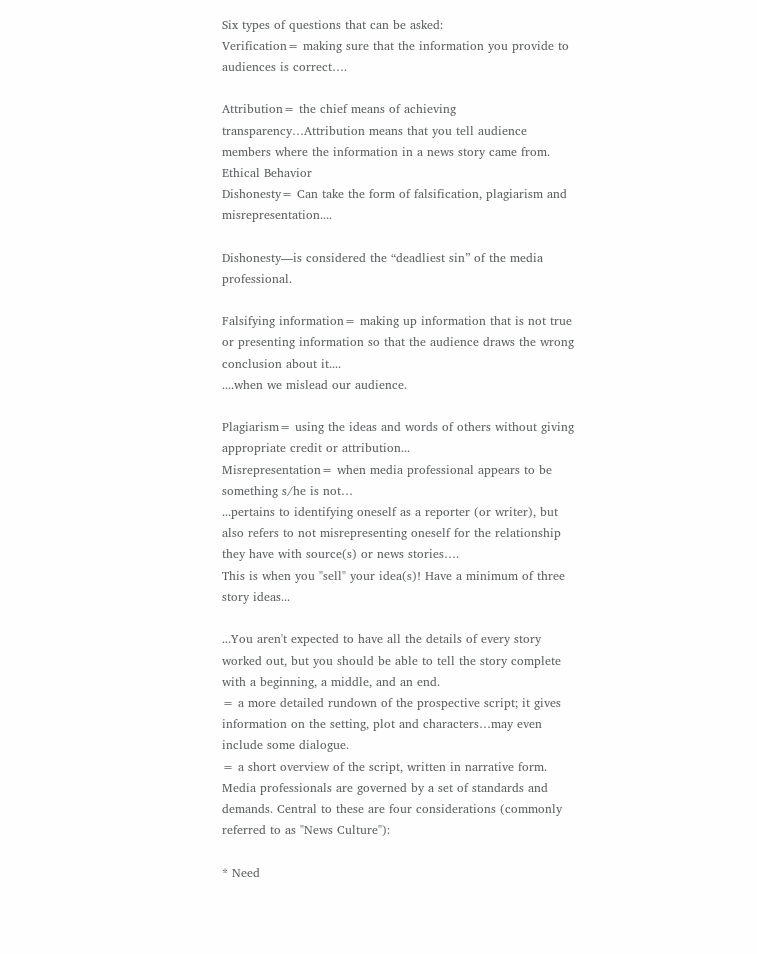Six types of questions that can be asked:
Verification= making sure that the information you provide to audiences is correct….

Attribution= the chief means of achieving transparency…Attribution means that you tell audience members where the information in a news story came from.
Ethical Behavior
Dishonesty= Can take the form of falsification, plagiarism and misrepresentation....

Dishonesty—is considered the “deadliest sin” of the media professional.

Falsifying information= making up information that is not true or presenting information so that the audience draws the wrong conclusion about it....
....when we mislead our audience.

Plagiarism= using the ideas and words of others without giving appropriate credit or attribution...
Misrepresentation= when media professional appears to be something s/he is not…
...pertains to identifying oneself as a reporter (or writer), but also refers to not misrepresenting oneself for the relationship they have with source(s) or news stories….
This is when you "sell" your idea(s)! Have a minimum of three story ideas...

...You aren't expected to have all the details of every story worked out, but you should be able to tell the story complete with a beginning, a middle, and an end.
= a more detailed rundown of the prospective script; it gives information on the setting, plot and characters…may even include some dialogue.
= a short overview of the script, written in narrative form.
Media professionals are governed by a set of standards and demands. Central to these are four considerations (commonly referred to as "News Culture"):

* Need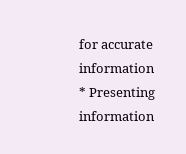for accurate information
* Presenting information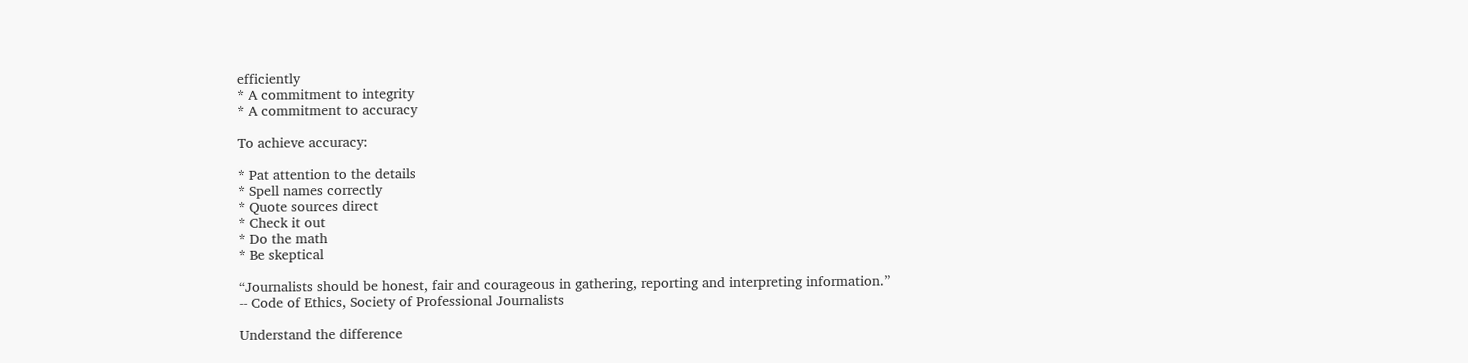efficiently
* A commitment to integrity
* A commitment to accuracy

To achieve accuracy:

* Pat attention to the details
* Spell names correctly
* Quote sources direct
* Check it out
* Do the math
* Be skeptical

“Journalists should be honest, fair and courageous in gathering, reporting and interpreting information.”
-- Code of Ethics, Society of Professional Journalists

Understand the difference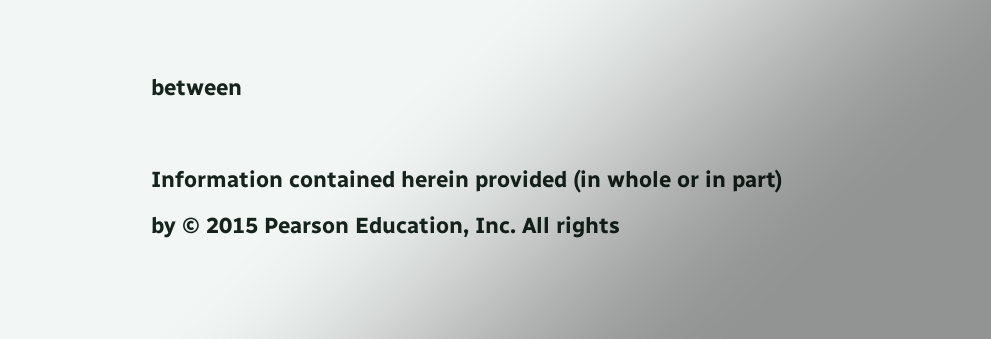between

Information contained herein provided (in whole or in part) by © 2015 Pearson Education, Inc. All rights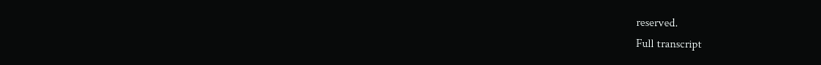reserved.
Full transcript